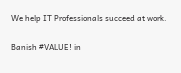We help IT Professionals succeed at work.

Banish #VALUE! in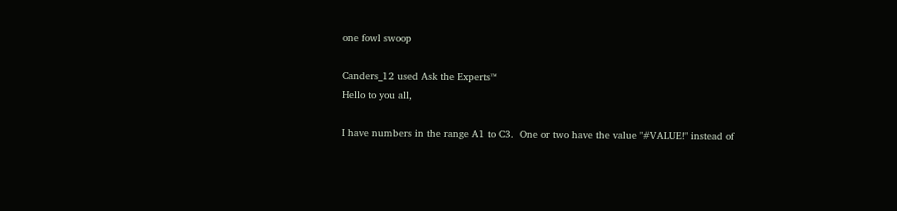one fowl swoop

Canders_12 used Ask the Experts™
Hello to you all,

I have numbers in the range A1 to C3.  One or two have the value "#VALUE!" instead of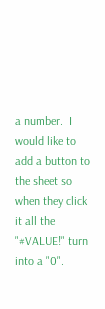a number.  I would like to add a button to the sheet so when they click it all the "#VALUE!" turn into a "0".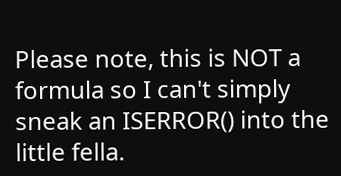Please note, this is NOT a formula so I can't simply sneak an ISERROR() into the little fella.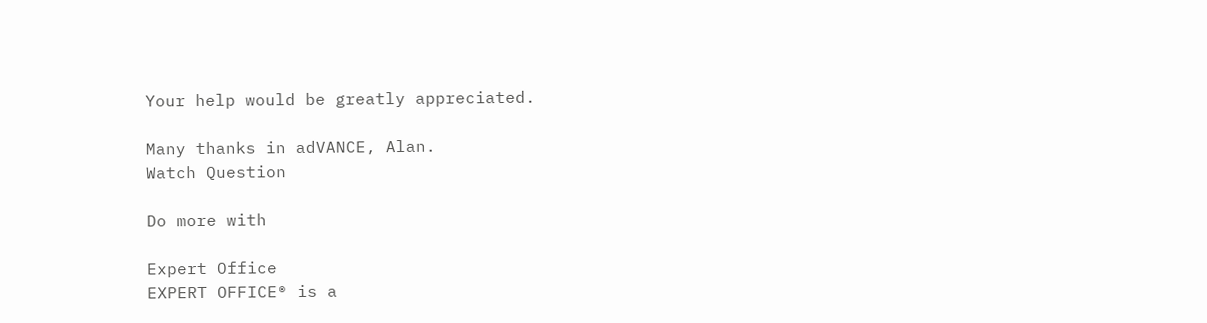Your help would be greatly appreciated.

Many thanks in adVANCE, Alan.
Watch Question

Do more with

Expert Office
EXPERT OFFICE® is a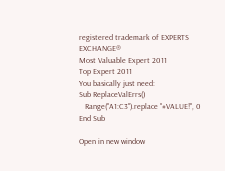registered trademark of EXPERTS EXCHANGE®
Most Valuable Expert 2011
Top Expert 2011
You basically just need:
Sub ReplaceValErrs()
   Range("A1:C3").replace "#VALUE!", 0
End Sub

Open in new window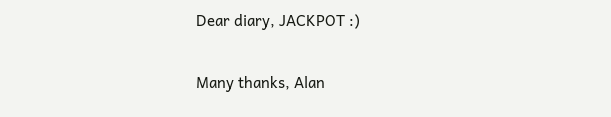Dear diary, JACKPOT :)

Many thanks, Alan